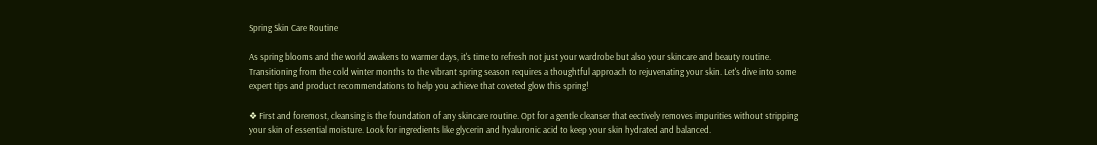Spring Skin Care Routine

As spring blooms and the world awakens to warmer days, it's time to refresh not just your wardrobe but also your skincare and beauty routine. Transitioning from the cold winter months to the vibrant spring season requires a thoughtful approach to rejuvenating your skin. Let's dive into some expert tips and product recommendations to help you achieve that coveted glow this spring!

❖ First and foremost, cleansing is the foundation of any skincare routine. Opt for a gentle cleanser that eectively removes impurities without stripping your skin of essential moisture. Look for ingredients like glycerin and hyaluronic acid to keep your skin hydrated and balanced.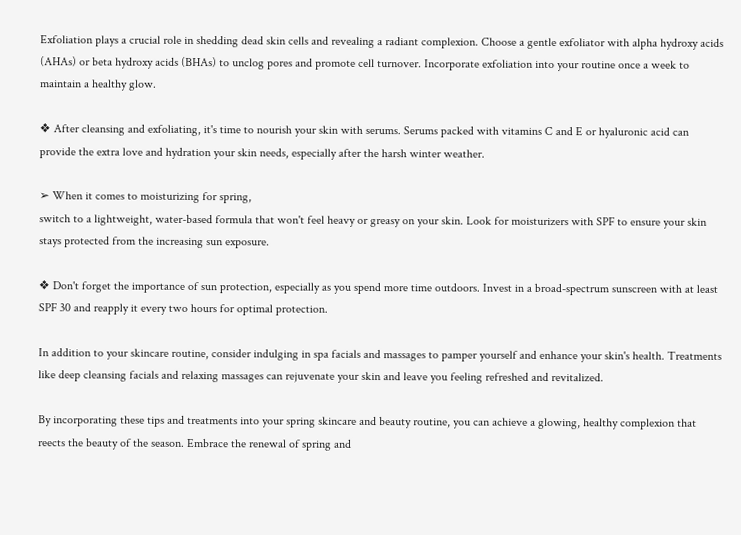Exfoliation plays a crucial role in shedding dead skin cells and revealing a radiant complexion. Choose a gentle exfoliator with alpha hydroxy acids (AHAs) or beta hydroxy acids (BHAs) to unclog pores and promote cell turnover. Incorporate exfoliation into your routine once a week to maintain a healthy glow.

❖ After cleansing and exfoliating, it's time to nourish your skin with serums. Serums packed with vitamins C and E or hyaluronic acid can provide the extra love and hydration your skin needs, especially after the harsh winter weather.

➢ When it comes to moisturizing for spring,
switch to a lightweight, water-based formula that won't feel heavy or greasy on your skin. Look for moisturizers with SPF to ensure your skin stays protected from the increasing sun exposure.

❖ Don't forget the importance of sun protection, especially as you spend more time outdoors. Invest in a broad-spectrum sunscreen with at least SPF 30 and reapply it every two hours for optimal protection.

In addition to your skincare routine, consider indulging in spa facials and massages to pamper yourself and enhance your skin's health. Treatments like deep cleansing facials and relaxing massages can rejuvenate your skin and leave you feeling refreshed and revitalized.

By incorporating these tips and treatments into your spring skincare and beauty routine, you can achieve a glowing, healthy complexion that reects the beauty of the season. Embrace the renewal of spring and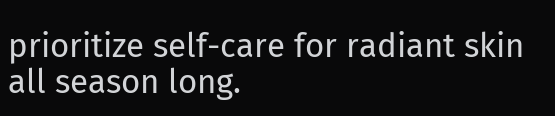prioritize self-care for radiant skin all season long.